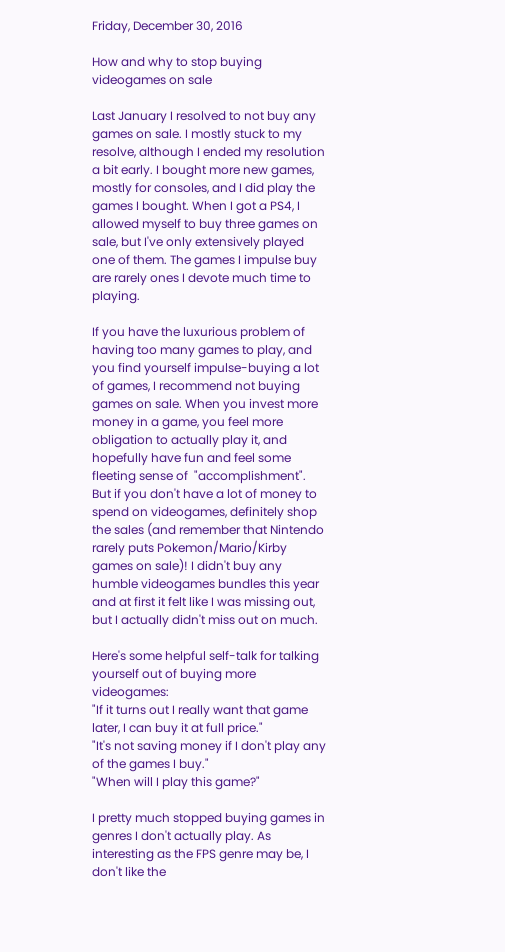Friday, December 30, 2016

How and why to stop buying videogames on sale

Last January I resolved to not buy any games on sale. I mostly stuck to my resolve, although I ended my resolution a bit early. I bought more new games, mostly for consoles, and I did play the games I bought. When I got a PS4, I allowed myself to buy three games on sale, but I've only extensively played one of them. The games I impulse buy are rarely ones I devote much time to playing.

If you have the luxurious problem of having too many games to play, and you find yourself impulse-buying a lot of games, I recommend not buying games on sale. When you invest more money in a game, you feel more obligation to actually play it, and hopefully have fun and feel some fleeting sense of  "accomplishment". But if you don't have a lot of money to spend on videogames, definitely shop the sales (and remember that Nintendo rarely puts Pokemon/Mario/Kirby games on sale)! I didn't buy any humble videogames bundles this year and at first it felt like I was missing out, but I actually didn't miss out on much.

Here's some helpful self-talk for talking yourself out of buying more videogames:
"If it turns out I really want that game later, I can buy it at full price."
"It's not saving money if I don't play any of the games I buy."
"When will I play this game?"

I pretty much stopped buying games in genres I don't actually play. As interesting as the FPS genre may be, I don't like the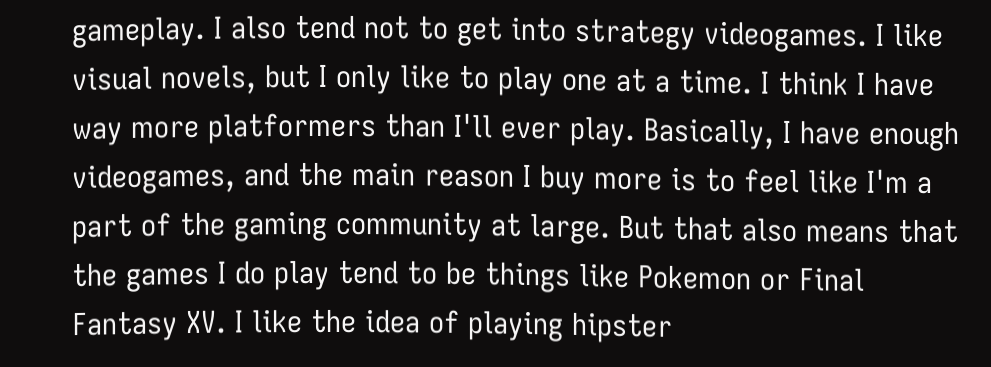gameplay. I also tend not to get into strategy videogames. I like visual novels, but I only like to play one at a time. I think I have way more platformers than I'll ever play. Basically, I have enough videogames, and the main reason I buy more is to feel like I'm a part of the gaming community at large. But that also means that the games I do play tend to be things like Pokemon or Final Fantasy XV. I like the idea of playing hipster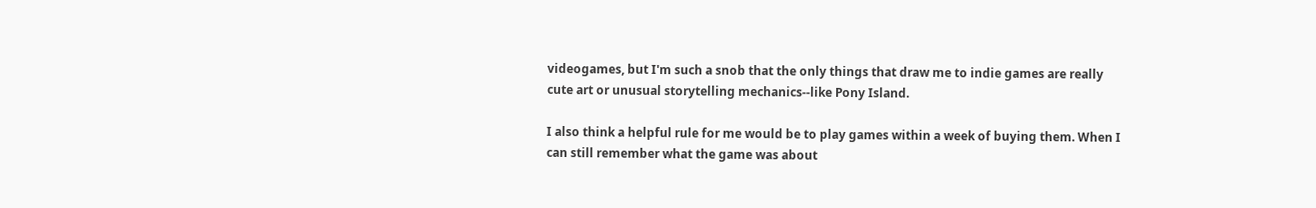videogames, but I'm such a snob that the only things that draw me to indie games are really cute art or unusual storytelling mechanics--like Pony Island.

I also think a helpful rule for me would be to play games within a week of buying them. When I can still remember what the game was about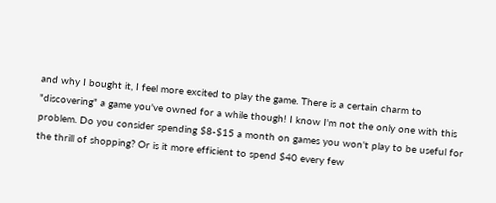and why I bought it, I feel more excited to play the game. There is a certain charm to "discovering" a game you've owned for a while though! I know I'm not the only one with this problem. Do you consider spending $8-$15 a month on games you won't play to be useful for the thrill of shopping? Or is it more efficient to spend $40 every few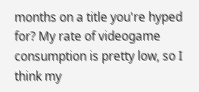months on a title you're hyped for? My rate of videogame consumption is pretty low, so I think my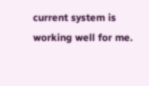current system is working well for me.